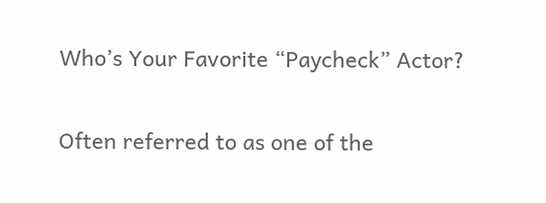Who’s Your Favorite “Paycheck” Actor?

Often referred to as one of the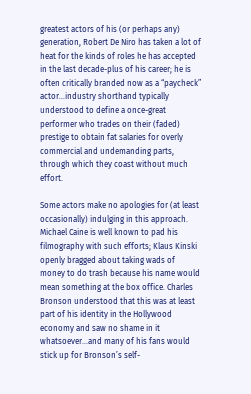greatest actors of his (or perhaps any) generation, Robert De Niro has taken a lot of heat for the kinds of roles he has accepted in the last decade-plus of his career; he is often critically branded now as a “paycheck” actor…industry shorthand typically understood to define a once-great performer who trades on their (faded) prestige to obtain fat salaries for overly commercial and undemanding parts, through which they coast without much effort.

Some actors make no apologies for (at least occasionally) indulging in this approach. Michael Caine is well known to pad his filmography with such efforts; Klaus Kinski openly bragged about taking wads of money to do trash because his name would mean something at the box office. Charles Bronson understood that this was at least part of his identity in the Hollywood economy and saw no shame in it whatsoever…and many of his fans would stick up for Bronson’s self-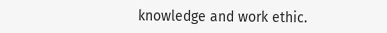knowledge and work ethic.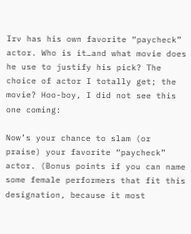Irv has his own favorite “paycheck” actor. Who is it…and what movie does he use to justify his pick? The choice of actor I totally get; the movie? Hoo-boy, I did not see this one coming:

Now’s your chance to slam (or praise) your favorite “paycheck” actor. (Bonus points if you can name some female performers that fit this designation, because it most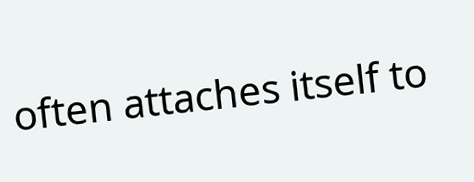often attaches itself to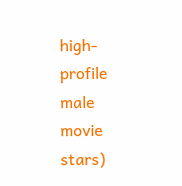high-profile male movie stars)